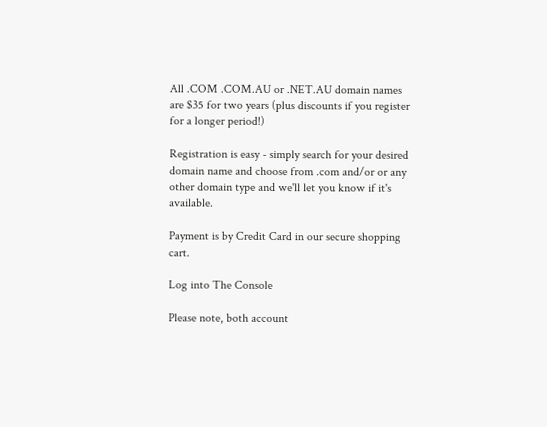All .COM .COM.AU or .NET.AU domain names are $35 for two years (plus discounts if you register for a longer period!)

Registration is easy - simply search for your desired domain name and choose from .com and/or or any other domain type and we'll let you know if it's available.

Payment is by Credit Card in our secure shopping cart.

Log into The Console

Please note, both account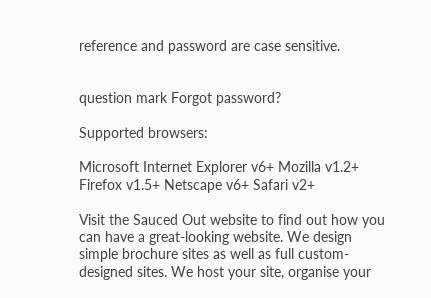reference and password are case sensitive.


question mark Forgot password?

Supported browsers:

Microsoft Internet Explorer v6+ Mozilla v1.2+ Firefox v1.5+ Netscape v6+ Safari v2+

Visit the Sauced Out website to find out how you can have a great-looking website. We design simple brochure sites as well as full custom-designed sites. We host your site, organise your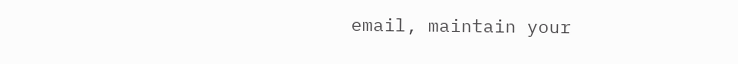email, maintain your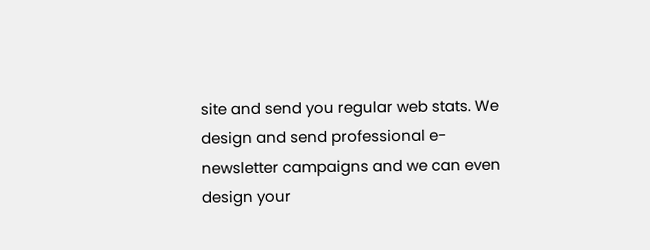site and send you regular web stats. We design and send professional e-newsletter campaigns and we can even design your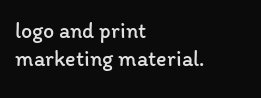logo and print marketing material.